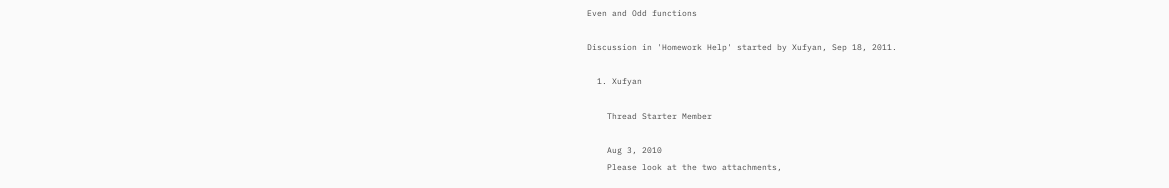Even and Odd functions

Discussion in 'Homework Help' started by Xufyan, Sep 18, 2011.

  1. Xufyan

    Thread Starter Member

    Aug 3, 2010
    Please look at the two attachments,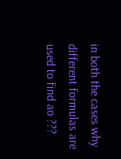in both the cases why different formulas are used to find ao ???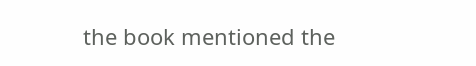the book mentioned the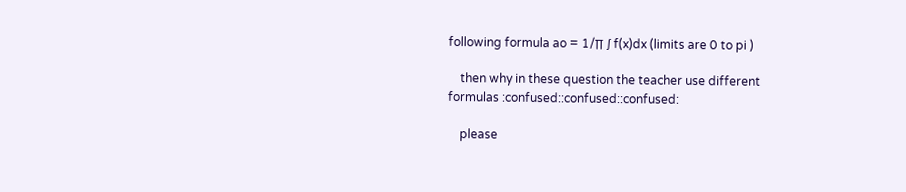following formula ao = 1/∏ ∫ f(x)dx (limits are 0 to pi )

    then why in these question the teacher use different formulas :confused::confused::confused:

    please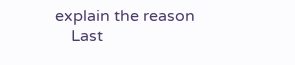explain the reason
    Last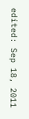edited: Sep 18, 2011